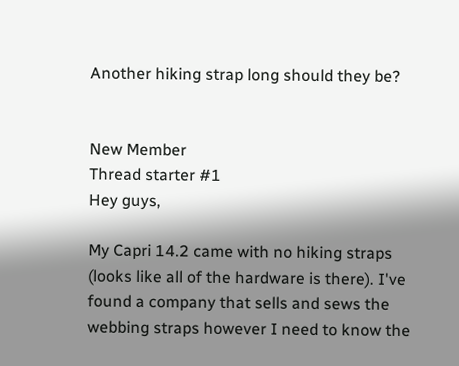Another hiking strap long should they be?


New Member
Thread starter #1
Hey guys,

My Capri 14.2 came with no hiking straps (looks like all of the hardware is there). I've found a company that sells and sews the webbing straps however I need to know the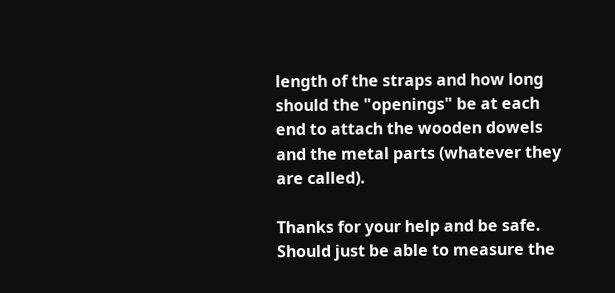length of the straps and how long should the "openings" be at each end to attach the wooden dowels and the metal parts (whatever they are called).

Thanks for your help and be safe.
Should just be able to measure the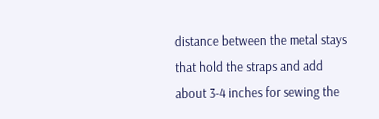distance between the metal stays that hold the straps and add about 3-4 inches for sewing the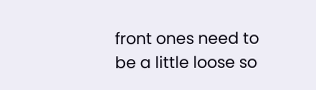front ones need to be a little loose so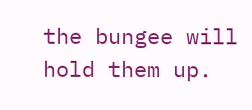the bungee will hold them up.